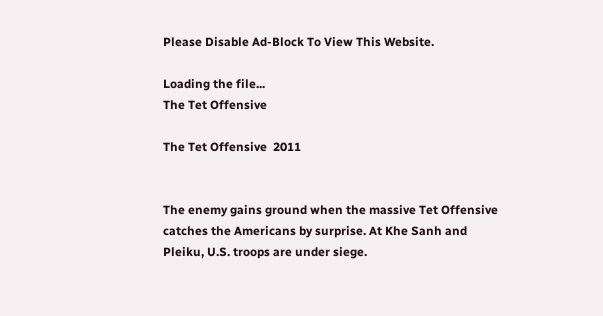Please Disable Ad-Block To View This Website.

Loading the file...
The Tet Offensive

The Tet Offensive  2011


The enemy gains ground when the massive Tet Offensive catches the Americans by surprise. At Khe Sanh and Pleiku, U.S. troops are under siege.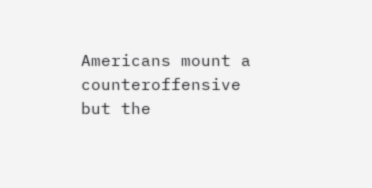Americans mount a counteroffensive but the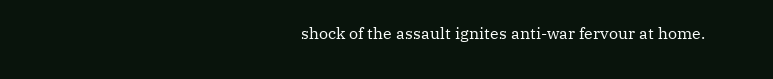shock of the assault ignites anti-war fervour at home.